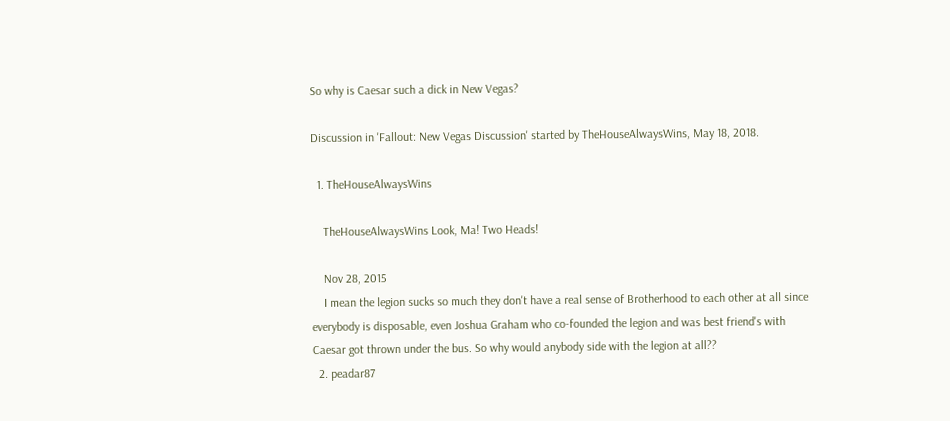So why is Caesar such a dick in New Vegas?

Discussion in 'Fallout: New Vegas Discussion' started by TheHouseAlwaysWins, May 18, 2018.

  1. TheHouseAlwaysWins

    TheHouseAlwaysWins Look, Ma! Two Heads!

    Nov 28, 2015
    I mean the legion sucks so much they don't have a real sense of Brotherhood to each other at all since everybody is disposable, even Joshua Graham who co-founded the legion and was best friend's with Caesar got thrown under the bus. So why would anybody side with the legion at all??
  2. peadar87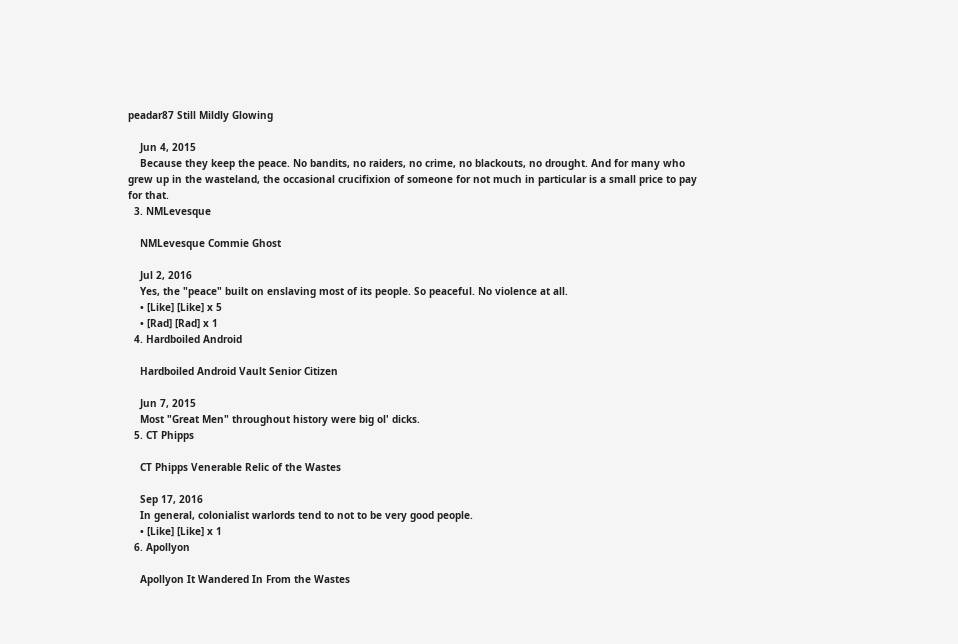peadar87 Still Mildly Glowing

    Jun 4, 2015
    Because they keep the peace. No bandits, no raiders, no crime, no blackouts, no drought. And for many who grew up in the wasteland, the occasional crucifixion of someone for not much in particular is a small price to pay for that.
  3. NMLevesque

    NMLevesque Commie Ghost

    Jul 2, 2016
    Yes, the "peace" built on enslaving most of its people. So peaceful. No violence at all.
    • [Like] [Like] x 5
    • [Rad] [Rad] x 1
  4. Hardboiled Android

    Hardboiled Android Vault Senior Citizen

    Jun 7, 2015
    Most "Great Men" throughout history were big ol' dicks.
  5. CT Phipps

    CT Phipps Venerable Relic of the Wastes

    Sep 17, 2016
    In general, colonialist warlords tend to not to be very good people.
    • [Like] [Like] x 1
  6. Apollyon

    Apollyon It Wandered In From the Wastes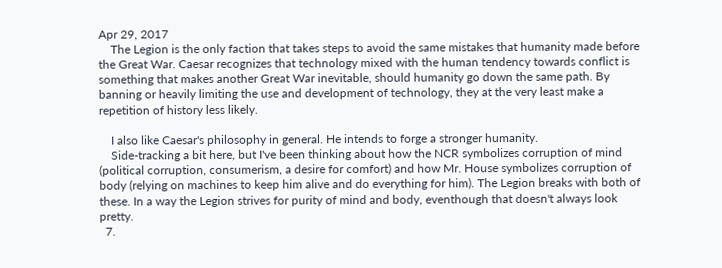Apr 29, 2017
    The Legion is the only faction that takes steps to avoid the same mistakes that humanity made before the Great War. Caesar recognizes that technology mixed with the human tendency towards conflict is something that makes another Great War inevitable, should humanity go down the same path. By banning or heavily limiting the use and development of technology, they at the very least make a repetition of history less likely.

    I also like Caesar's philosophy in general. He intends to forge a stronger humanity.
    Side-tracking a bit here, but I've been thinking about how the NCR symbolizes corruption of mind (political corruption, consumerism, a desire for comfort) and how Mr. House symbolizes corruption of body (relying on machines to keep him alive and do everything for him). The Legion breaks with both of these. In a way the Legion strives for purity of mind and body, eventhough that doesn't always look pretty.
  7.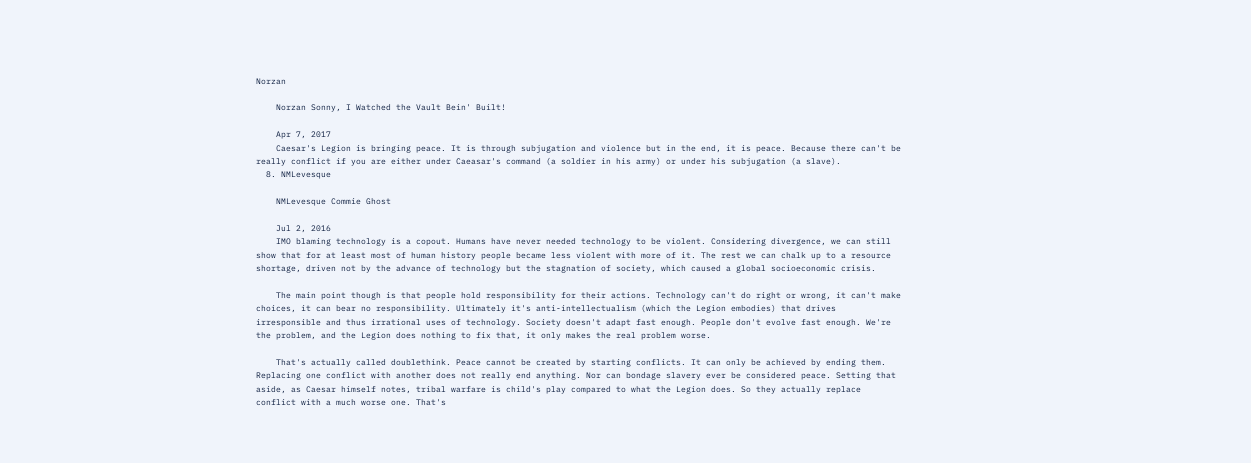Norzan

    Norzan Sonny, I Watched the Vault Bein' Built!

    Apr 7, 2017
    Caesar's Legion is bringing peace. It is through subjugation and violence but in the end, it is peace. Because there can't be really conflict if you are either under Caeasar's command (a soldier in his army) or under his subjugation (a slave).
  8. NMLevesque

    NMLevesque Commie Ghost

    Jul 2, 2016
    IMO blaming technology is a copout. Humans have never needed technology to be violent. Considering divergence, we can still show that for at least most of human history people became less violent with more of it. The rest we can chalk up to a resource shortage, driven not by the advance of technology but the stagnation of society, which caused a global socioeconomic crisis.

    The main point though is that people hold responsibility for their actions. Technology can't do right or wrong, it can't make choices, it can bear no responsibility. Ultimately it's anti-intellectualism (which the Legion embodies) that drives irresponsible and thus irrational uses of technology. Society doesn't adapt fast enough. People don't evolve fast enough. We're the problem, and the Legion does nothing to fix that, it only makes the real problem worse.

    That's actually called doublethink. Peace cannot be created by starting conflicts. It can only be achieved by ending them. Replacing one conflict with another does not really end anything. Nor can bondage slavery ever be considered peace. Setting that aside, as Caesar himself notes, tribal warfare is child's play compared to what the Legion does. So they actually replace conflict with a much worse one. That's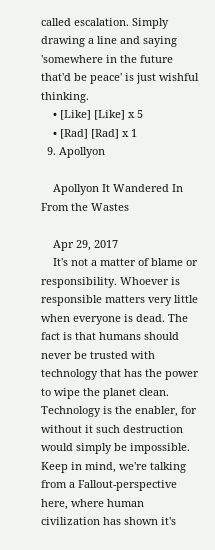called escalation. Simply drawing a line and saying 'somewhere in the future that'd be peace' is just wishful thinking.
    • [Like] [Like] x 5
    • [Rad] [Rad] x 1
  9. Apollyon

    Apollyon It Wandered In From the Wastes

    Apr 29, 2017
    It's not a matter of blame or responsibility. Whoever is responsible matters very little when everyone is dead. The fact is that humans should never be trusted with technology that has the power to wipe the planet clean. Technology is the enabler, for without it such destruction would simply be impossible. Keep in mind, we're talking from a Fallout-perspective here, where human civilization has shown it's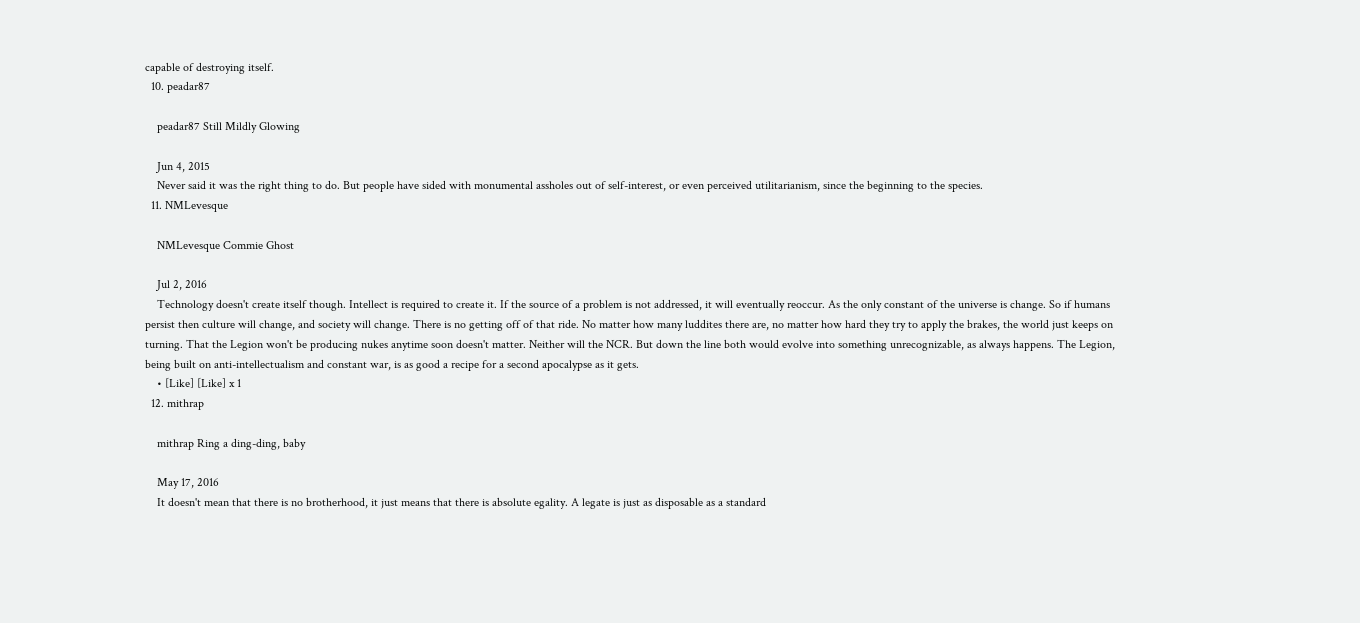capable of destroying itself.
  10. peadar87

    peadar87 Still Mildly Glowing

    Jun 4, 2015
    Never said it was the right thing to do. But people have sided with monumental assholes out of self-interest, or even perceived utilitarianism, since the beginning to the species.
  11. NMLevesque

    NMLevesque Commie Ghost

    Jul 2, 2016
    Technology doesn't create itself though. Intellect is required to create it. If the source of a problem is not addressed, it will eventually reoccur. As the only constant of the universe is change. So if humans persist then culture will change, and society will change. There is no getting off of that ride. No matter how many luddites there are, no matter how hard they try to apply the brakes, the world just keeps on turning. That the Legion won't be producing nukes anytime soon doesn't matter. Neither will the NCR. But down the line both would evolve into something unrecognizable, as always happens. The Legion, being built on anti-intellectualism and constant war, is as good a recipe for a second apocalypse as it gets.
    • [Like] [Like] x 1
  12. mithrap

    mithrap Ring a ding-ding, baby

    May 17, 2016
    It doesn't mean that there is no brotherhood, it just means that there is absolute egality. A legate is just as disposable as a standard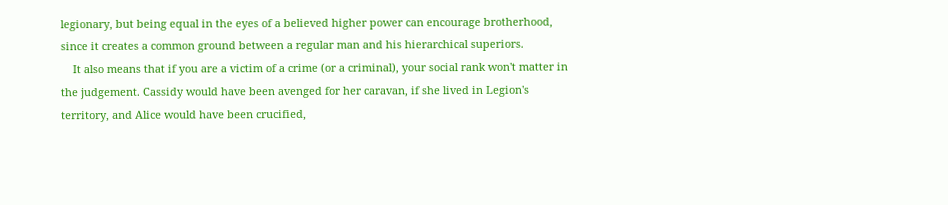legionary, but being equal in the eyes of a believed higher power can encourage brotherhood, since it creates a common ground between a regular man and his hierarchical superiors.
    It also means that if you are a victim of a crime (or a criminal), your social rank won't matter in the judgement. Cassidy would have been avenged for her caravan, if she lived in Legion's territory, and Alice would have been crucified,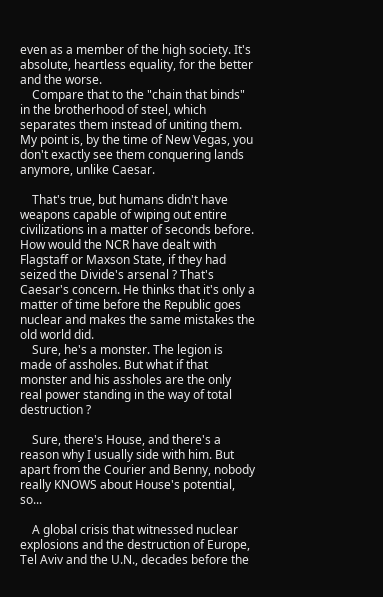even as a member of the high society. It's absolute, heartless equality, for the better and the worse.
    Compare that to the "chain that binds" in the brotherhood of steel, which separates them instead of uniting them. My point is, by the time of New Vegas, you don't exactly see them conquering lands anymore, unlike Caesar.

    That's true, but humans didn't have weapons capable of wiping out entire civilizations in a matter of seconds before. How would the NCR have dealt with Flagstaff or Maxson State, if they had seized the Divide's arsenal ? That's Caesar's concern. He thinks that it's only a matter of time before the Republic goes nuclear and makes the same mistakes the old world did.
    Sure, he's a monster. The legion is made of assholes. But what if that monster and his assholes are the only real power standing in the way of total destruction ?

    Sure, there's House, and there's a reason why I usually side with him. But apart from the Courier and Benny, nobody really KNOWS about House's potential, so...

    A global crisis that witnessed nuclear explosions and the destruction of Europe, Tel Aviv and the U.N., decades before the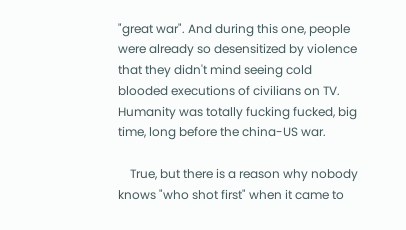"great war". And during this one, people were already so desensitized by violence that they didn't mind seeing cold blooded executions of civilians on TV. Humanity was totally fucking fucked, big time, long before the china-US war.

    True, but there is a reason why nobody knows "who shot first" when it came to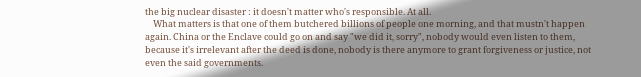the big nuclear disaster : it doesn't matter who's responsible. At all.
    What matters is that one of them butchered billions of people one morning, and that mustn't happen again. China or the Enclave could go on and say "we did it, sorry", nobody would even listen to them, because it's irrelevant after the deed is done, nobody is there anymore to grant forgiveness or justice, not even the said governments.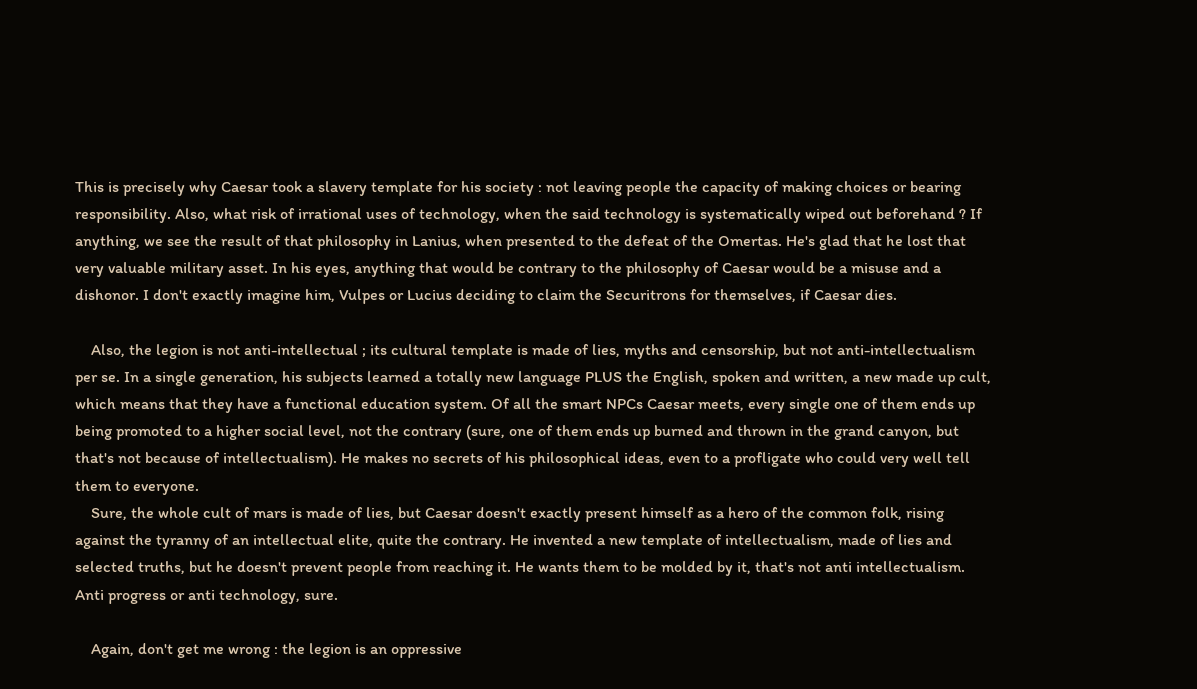This is precisely why Caesar took a slavery template for his society : not leaving people the capacity of making choices or bearing responsibility. Also, what risk of irrational uses of technology, when the said technology is systematically wiped out beforehand ? If anything, we see the result of that philosophy in Lanius, when presented to the defeat of the Omertas. He's glad that he lost that very valuable military asset. In his eyes, anything that would be contrary to the philosophy of Caesar would be a misuse and a dishonor. I don't exactly imagine him, Vulpes or Lucius deciding to claim the Securitrons for themselves, if Caesar dies.

    Also, the legion is not anti-intellectual ; its cultural template is made of lies, myths and censorship, but not anti-intellectualism per se. In a single generation, his subjects learned a totally new language PLUS the English, spoken and written, a new made up cult, which means that they have a functional education system. Of all the smart NPCs Caesar meets, every single one of them ends up being promoted to a higher social level, not the contrary (sure, one of them ends up burned and thrown in the grand canyon, but that's not because of intellectualism). He makes no secrets of his philosophical ideas, even to a profligate who could very well tell them to everyone.
    Sure, the whole cult of mars is made of lies, but Caesar doesn't exactly present himself as a hero of the common folk, rising against the tyranny of an intellectual elite, quite the contrary. He invented a new template of intellectualism, made of lies and selected truths, but he doesn't prevent people from reaching it. He wants them to be molded by it, that's not anti intellectualism. Anti progress or anti technology, sure.

    Again, don't get me wrong : the legion is an oppressive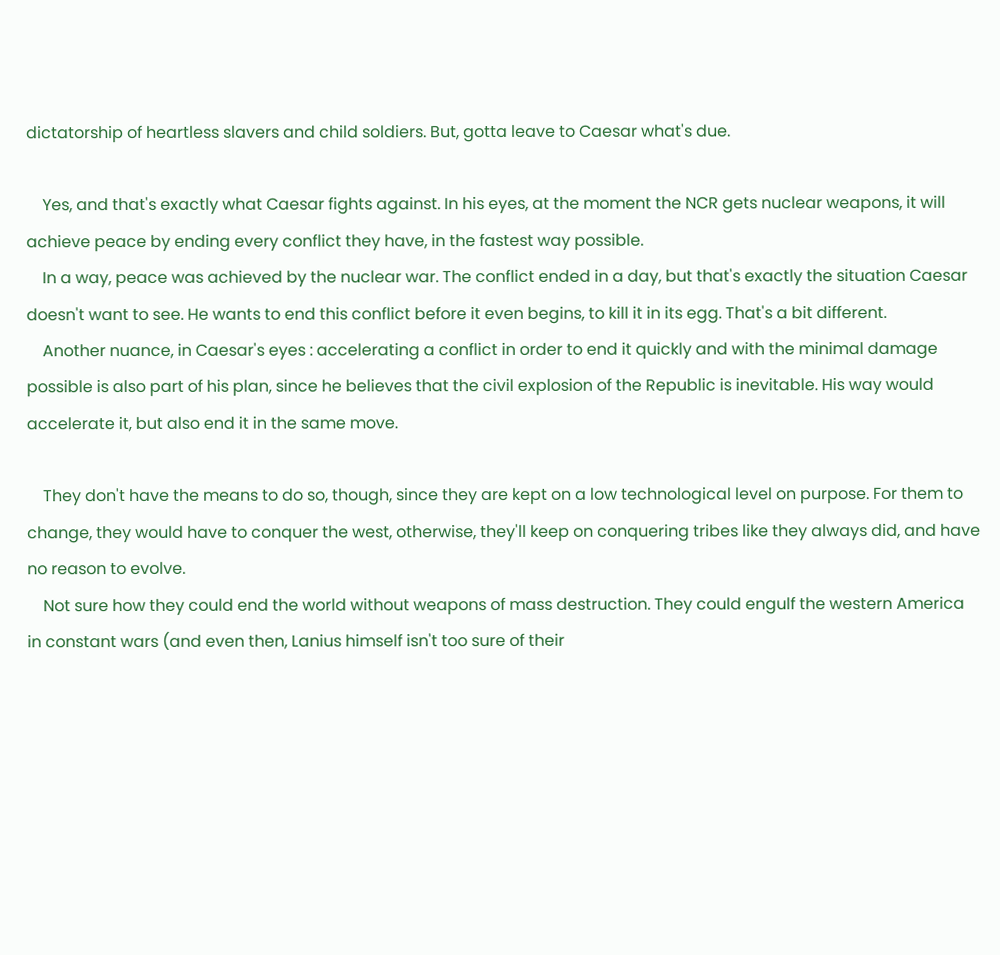dictatorship of heartless slavers and child soldiers. But, gotta leave to Caesar what's due.

    Yes, and that's exactly what Caesar fights against. In his eyes, at the moment the NCR gets nuclear weapons, it will achieve peace by ending every conflict they have, in the fastest way possible.
    In a way, peace was achieved by the nuclear war. The conflict ended in a day, but that's exactly the situation Caesar doesn't want to see. He wants to end this conflict before it even begins, to kill it in its egg. That's a bit different.
    Another nuance, in Caesar's eyes : accelerating a conflict in order to end it quickly and with the minimal damage possible is also part of his plan, since he believes that the civil explosion of the Republic is inevitable. His way would accelerate it, but also end it in the same move.

    They don't have the means to do so, though, since they are kept on a low technological level on purpose. For them to change, they would have to conquer the west, otherwise, they'll keep on conquering tribes like they always did, and have no reason to evolve.
    Not sure how they could end the world without weapons of mass destruction. They could engulf the western America in constant wars (and even then, Lanius himself isn't too sure of their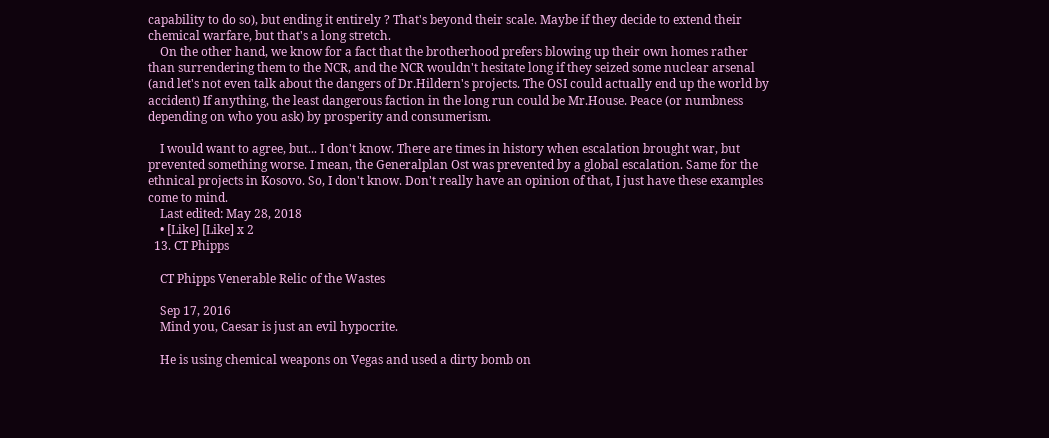capability to do so), but ending it entirely ? That's beyond their scale. Maybe if they decide to extend their chemical warfare, but that's a long stretch.
    On the other hand, we know for a fact that the brotherhood prefers blowing up their own homes rather than surrendering them to the NCR, and the NCR wouldn't hesitate long if they seized some nuclear arsenal (and let's not even talk about the dangers of Dr.Hildern's projects. The OSI could actually end up the world by accident) If anything, the least dangerous faction in the long run could be Mr.House. Peace (or numbness depending on who you ask) by prosperity and consumerism.

    I would want to agree, but... I don't know. There are times in history when escalation brought war, but prevented something worse. I mean, the Generalplan Ost was prevented by a global escalation. Same for the ethnical projects in Kosovo. So, I don't know. Don't really have an opinion of that, I just have these examples come to mind.
    Last edited: May 28, 2018
    • [Like] [Like] x 2
  13. CT Phipps

    CT Phipps Venerable Relic of the Wastes

    Sep 17, 2016
    Mind you, Caesar is just an evil hypocrite.

    He is using chemical weapons on Vegas and used a dirty bomb on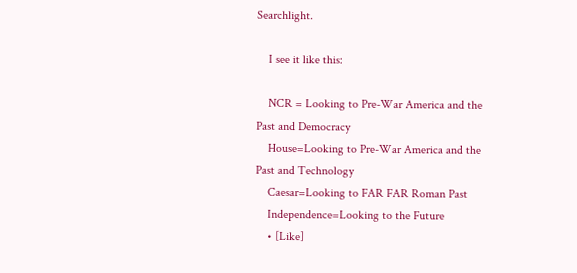Searchlight.

    I see it like this:

    NCR = Looking to Pre-War America and the Past and Democracy
    House=Looking to Pre-War America and the Past and Technology
    Caesar=Looking to FAR FAR Roman Past
    Independence=Looking to the Future
    • [Like]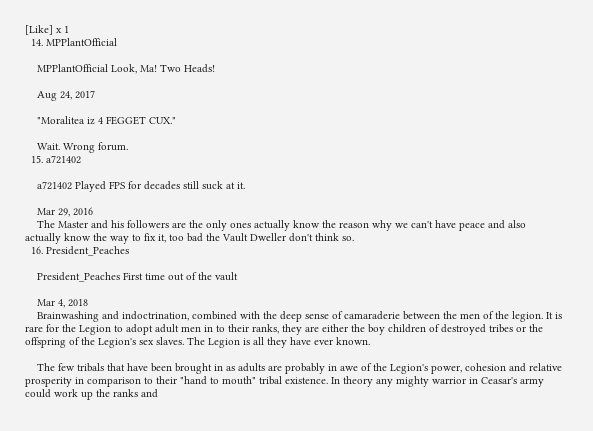[Like] x 1
  14. MPPlantOfficial

    MPPlantOfficial Look, Ma! Two Heads!

    Aug 24, 2017

    "Moralitea iz 4 FEGGET CUX."

    Wait. Wrong forum.
  15. a721402

    a721402 Played FPS for decades still suck at it.

    Mar 29, 2016
    The Master and his followers are the only ones actually know the reason why we can't have peace and also actually know the way to fix it, too bad the Vault Dweller don't think so.
  16. President_Peaches

    President_Peaches First time out of the vault

    Mar 4, 2018
    Brainwashing and indoctrination, combined with the deep sense of camaraderie between the men of the legion. It is rare for the Legion to adopt adult men in to their ranks, they are either the boy children of destroyed tribes or the offspring of the Legion's sex slaves. The Legion is all they have ever known.

    The few tribals that have been brought in as adults are probably in awe of the Legion's power, cohesion and relative prosperity in comparison to their "hand to mouth" tribal existence. In theory any mighty warrior in Ceasar's army could work up the ranks and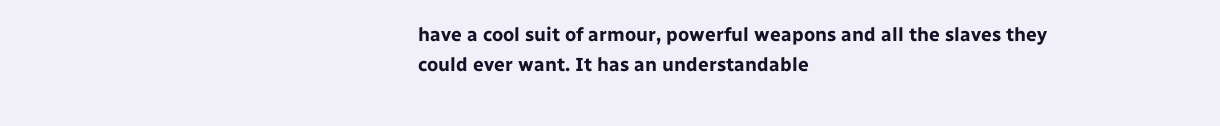have a cool suit of armour, powerful weapons and all the slaves they could ever want. It has an understandable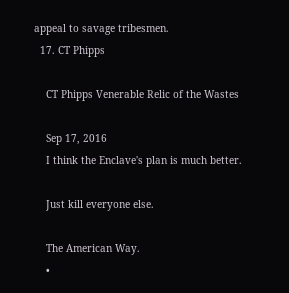appeal to savage tribesmen.
  17. CT Phipps

    CT Phipps Venerable Relic of the Wastes

    Sep 17, 2016
    I think the Enclave's plan is much better.

    Just kill everyone else.

    The American Way.
    •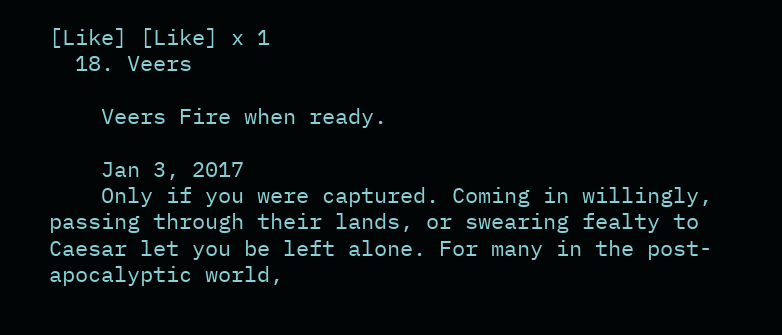[Like] [Like] x 1
  18. Veers

    Veers Fire when ready.

    Jan 3, 2017
    Only if you were captured. Coming in willingly, passing through their lands, or swearing fealty to Caesar let you be left alone. For many in the post-apocalyptic world,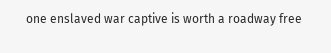one enslaved war captive is worth a roadway free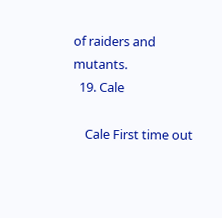of raiders and mutants.
  19. Cale

    Cale First time out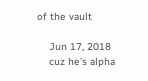of the vault

    Jun 17, 2018
    cuz he's alpha